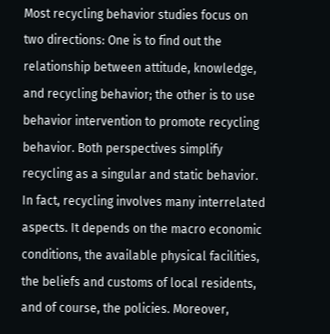Most recycling behavior studies focus on two directions: One is to find out the relationship between attitude, knowledge, and recycling behavior; the other is to use behavior intervention to promote recycling behavior. Both perspectives simplify recycling as a singular and static behavior. In fact, recycling involves many interrelated aspects. It depends on the macro economic conditions, the available physical facilities, the beliefs and customs of local residents, and of course, the policies. Moreover,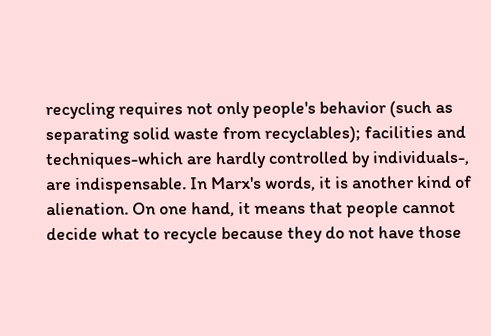recycling requires not only people's behavior (such as separating solid waste from recyclables); facilities and techniques-which are hardly controlled by individuals-, are indispensable. In Marx's words, it is another kind of alienation. On one hand, it means that people cannot decide what to recycle because they do not have those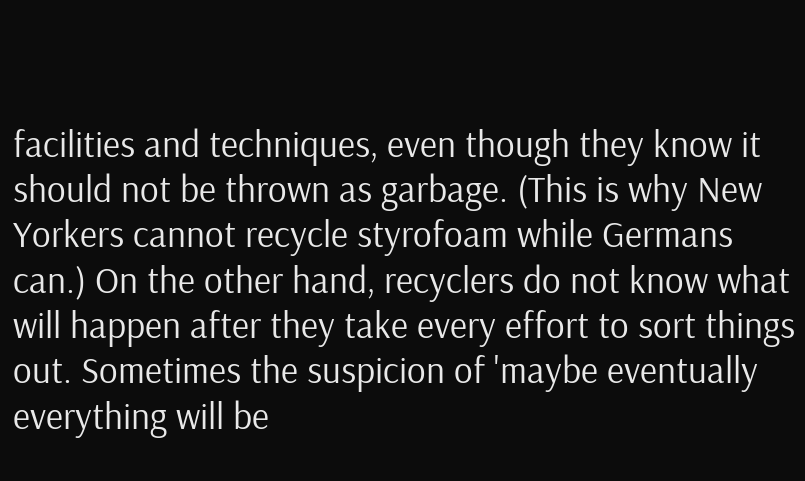facilities and techniques, even though they know it should not be thrown as garbage. (This is why New Yorkers cannot recycle styrofoam while Germans can.) On the other hand, recyclers do not know what will happen after they take every effort to sort things out. Sometimes the suspicion of 'maybe eventually everything will be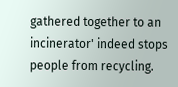gathered together to an incinerator' indeed stops people from recycling.